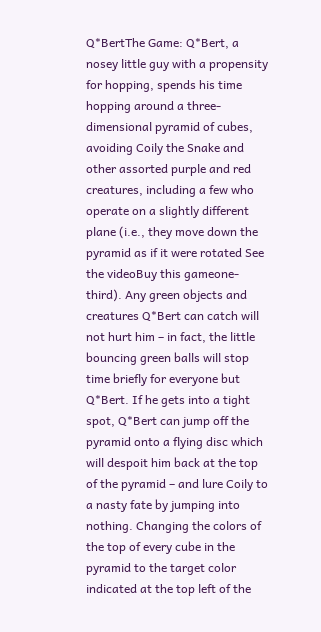Q*BertThe Game: Q*Bert, a nosey little guy with a propensity for hopping, spends his time hopping around a three-dimensional pyramid of cubes, avoiding Coily the Snake and other assorted purple and red creatures, including a few who operate on a slightly different plane (i.e., they move down the pyramid as if it were rotated See the videoBuy this gameone-third). Any green objects and creatures Q*Bert can catch will not hurt him – in fact, the little bouncing green balls will stop time briefly for everyone but Q*Bert. If he gets into a tight spot, Q*Bert can jump off the pyramid onto a flying disc which will despoit him back at the top of the pyramid – and lure Coily to a nasty fate by jumping into nothing. Changing the colors of the top of every cube in the pyramid to the target color indicated at the top left of the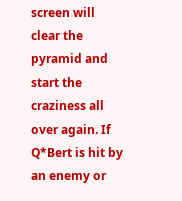screen will clear the pyramid and start the craziness all over again. If Q*Bert is hit by an enemy or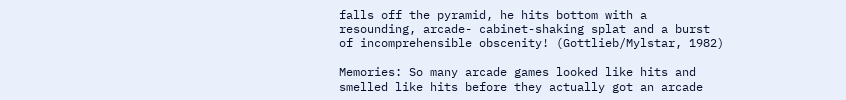falls off the pyramid, he hits bottom with a resounding, arcade- cabinet-shaking splat and a burst of incomprehensible obscenity! (Gottlieb/Mylstar, 1982)

Memories: So many arcade games looked like hits and smelled like hits before they actually got an arcade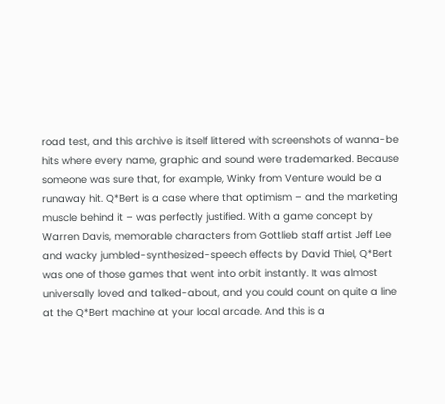road test, and this archive is itself littered with screenshots of wanna-be hits where every name, graphic and sound were trademarked. Because someone was sure that, for example, Winky from Venture would be a runaway hit. Q*Bert is a case where that optimism – and the marketing muscle behind it – was perfectly justified. With a game concept by Warren Davis, memorable characters from Gottlieb staff artist Jeff Lee and wacky jumbled-synthesized-speech effects by David Thiel, Q*Bert was one of those games that went into orbit instantly. It was almost universally loved and talked-about, and you could count on quite a line at the Q*Bert machine at your local arcade. And this is a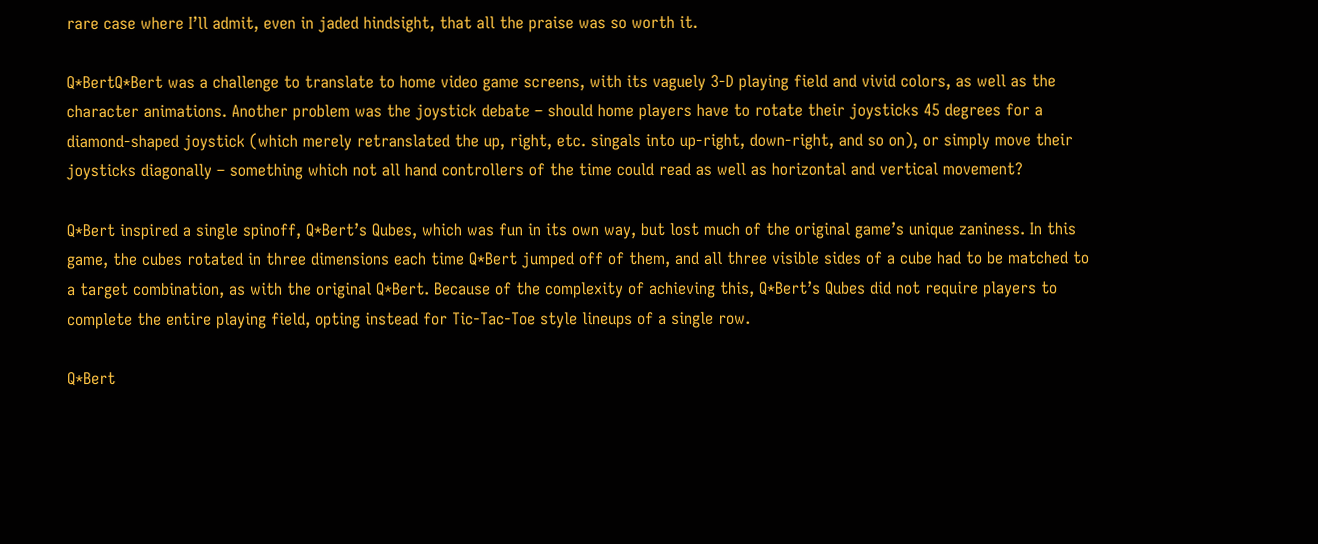rare case where I’ll admit, even in jaded hindsight, that all the praise was so worth it.

Q*BertQ*Bert was a challenge to translate to home video game screens, with its vaguely 3-D playing field and vivid colors, as well as the character animations. Another problem was the joystick debate – should home players have to rotate their joysticks 45 degrees for a diamond-shaped joystick (which merely retranslated the up, right, etc. singals into up-right, down-right, and so on), or simply move their joysticks diagonally – something which not all hand controllers of the time could read as well as horizontal and vertical movement?

Q*Bert inspired a single spinoff, Q*Bert’s Qubes, which was fun in its own way, but lost much of the original game’s unique zaniness. In this game, the cubes rotated in three dimensions each time Q*Bert jumped off of them, and all three visible sides of a cube had to be matched to a target combination, as with the original Q*Bert. Because of the complexity of achieving this, Q*Bert’s Qubes did not require players to complete the entire playing field, opting instead for Tic-Tac-Toe style lineups of a single row.

Q*Bert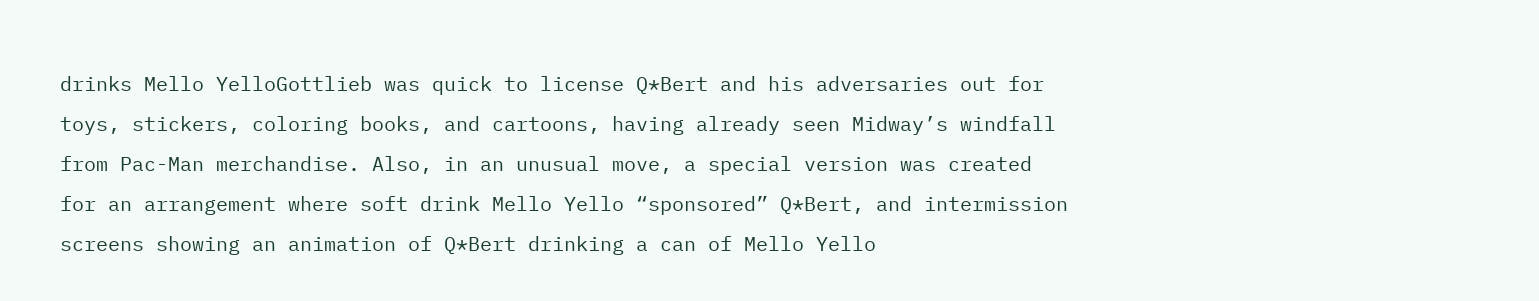drinks Mello YelloGottlieb was quick to license Q*Bert and his adversaries out for toys, stickers, coloring books, and cartoons, having already seen Midway’s windfall from Pac-Man merchandise. Also, in an unusual move, a special version was created for an arrangement where soft drink Mello Yello “sponsored” Q*Bert, and intermission screens showing an animation of Q*Bert drinking a can of Mello Yello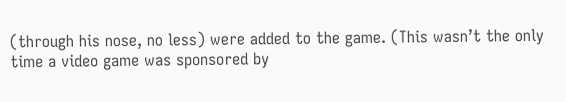(through his nose, no less) were added to the game. (This wasn’t the only time a video game was sponsored by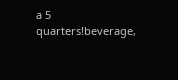a 5 quarters!beverage,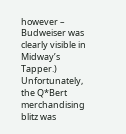however – Budweiser was clearly visible in Midway’s Tapper.) Unfortunately, the Q*Bert merchandising blitz was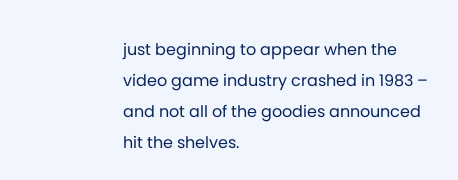just beginning to appear when the video game industry crashed in 1983 – and not all of the goodies announced hit the shelves.